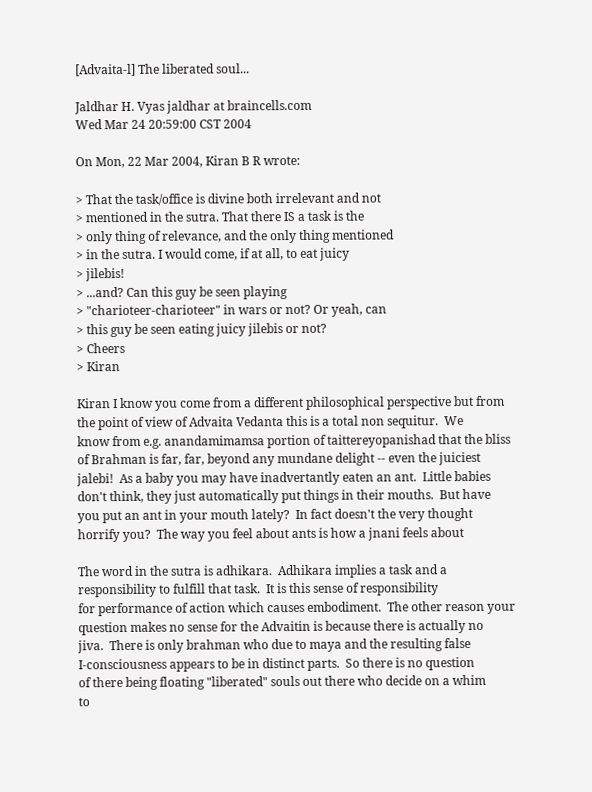[Advaita-l] The liberated soul...

Jaldhar H. Vyas jaldhar at braincells.com
Wed Mar 24 20:59:00 CST 2004

On Mon, 22 Mar 2004, Kiran B R wrote:

> That the task/office is divine both irrelevant and not
> mentioned in the sutra. That there IS a task is the
> only thing of relevance, and the only thing mentioned
> in the sutra. I would come, if at all, to eat juicy
> jilebis!
> ...and? Can this guy be seen playing
> "charioteer-charioteer" in wars or not? Or yeah, can
> this guy be seen eating juicy jilebis or not?
> Cheers
> Kiran

Kiran I know you come from a different philosophical perspective but from
the point of view of Advaita Vedanta this is a total non sequitur.  We
know from e.g. anandamimamsa portion of taittereyopanishad that the bliss
of Brahman is far, far, beyond any mundane delight -- even the juiciest
jalebi!  As a baby you may have inadvertantly eaten an ant.  Little babies
don't think, they just automatically put things in their mouths.  But have
you put an ant in your mouth lately?  In fact doesn't the very thought
horrify you?  The way you feel about ants is how a jnani feels about

The word in the sutra is adhikara.  Adhikara implies a task and a
responsibility to fulfill that task.  It is this sense of responsibility
for performance of action which causes embodiment.  The other reason your
question makes no sense for the Advaitin is because there is actually no
jiva.  There is only brahman who due to maya and the resulting false
I-consciousness appears to be in distinct parts.  So there is no question
of there being floating "liberated" souls out there who decide on a whim
to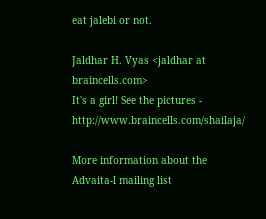eat jalebi or not.

Jaldhar H. Vyas <jaldhar at braincells.com>
It's a girl! See the pictures - http://www.braincells.com/shailaja/

More information about the Advaita-l mailing list